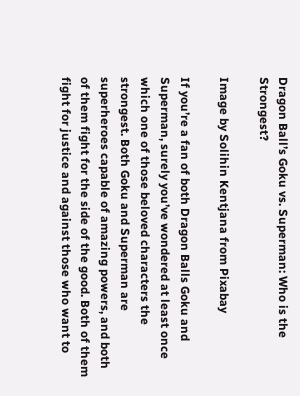Dragon Ball’s Goku vs. Superman: Who is the Strongest?

Image by Solihin Kentjana from Pixabay

If you’re a fan of both Dragon Balls Goku and Superman, surely you’ve wondered at least once which one of those beloved characters the strongest. Both Goku and Superman are superheroes capable of amazing powers, and both of them fight for the side of the good. Both of them fight for justice and against those who want to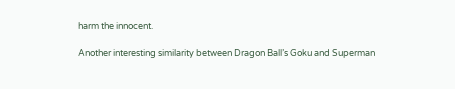harm the innocent.

Another interesting similarity between Dragon Ball’s Goku and Superman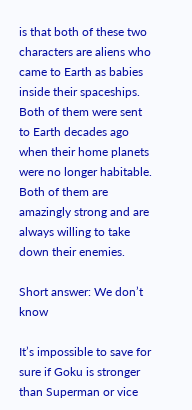is that both of these two characters are aliens who came to Earth as babies inside their spaceships. Both of them were sent to Earth decades ago when their home planets were no longer habitable. Both of them are amazingly strong and are always willing to take down their enemies.

Short answer: We don’t know

It’s impossible to save for sure if Goku is stronger than Superman or vice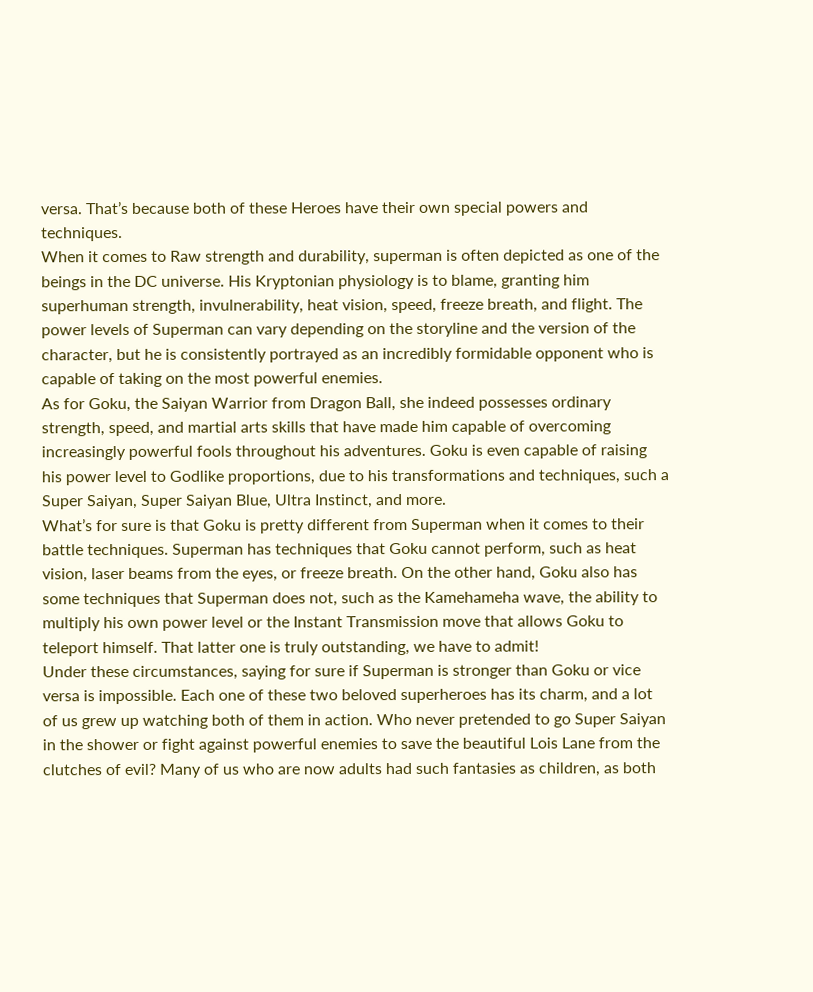versa. That’s because both of these Heroes have their own special powers and techniques.
When it comes to Raw strength and durability, superman is often depicted as one of the beings in the DC universe. His Kryptonian physiology is to blame, granting him superhuman strength, invulnerability, heat vision, speed, freeze breath, and flight. The power levels of Superman can vary depending on the storyline and the version of the character, but he is consistently portrayed as an incredibly formidable opponent who is capable of taking on the most powerful enemies.
As for Goku, the Saiyan Warrior from Dragon Ball, she indeed possesses ordinary strength, speed, and martial arts skills that have made him capable of overcoming increasingly powerful fools throughout his adventures. Goku is even capable of raising his power level to Godlike proportions, due to his transformations and techniques, such a Super Saiyan, Super Saiyan Blue, Ultra Instinct, and more.
What’s for sure is that Goku is pretty different from Superman when it comes to their battle techniques. Superman has techniques that Goku cannot perform, such as heat vision, laser beams from the eyes, or freeze breath. On the other hand, Goku also has some techniques that Superman does not, such as the Kamehameha wave, the ability to multiply his own power level or the Instant Transmission move that allows Goku to teleport himself. That latter one is truly outstanding, we have to admit!
Under these circumstances, saying for sure if Superman is stronger than Goku or vice versa is impossible. Each one of these two beloved superheroes has its charm, and a lot of us grew up watching both of them in action. Who never pretended to go Super Saiyan in the shower or fight against powerful enemies to save the beautiful Lois Lane from the clutches of evil? Many of us who are now adults had such fantasies as children, as both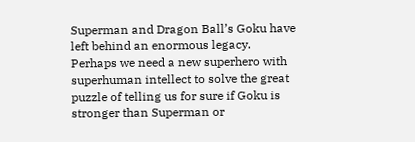Superman and Dragon Ball’s Goku have left behind an enormous legacy.
Perhaps we need a new superhero with superhuman intellect to solve the great puzzle of telling us for sure if Goku is stronger than Superman or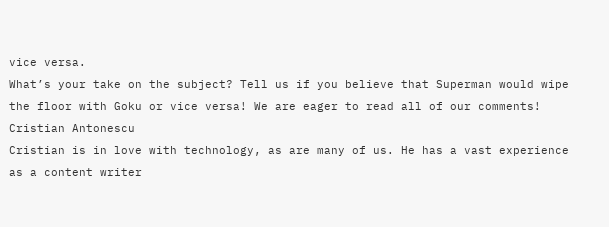vice versa.
What’s your take on the subject? Tell us if you believe that Superman would wipe the floor with Goku or vice versa! We are eager to read all of our comments!
Cristian Antonescu
Cristian is in love with technology, as are many of us. He has a vast experience as a content writer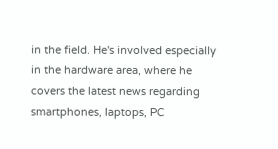in the field. He's involved especially in the hardware area, where he covers the latest news regarding smartphones, laptops, PC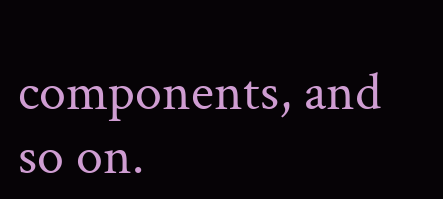components, and so on.